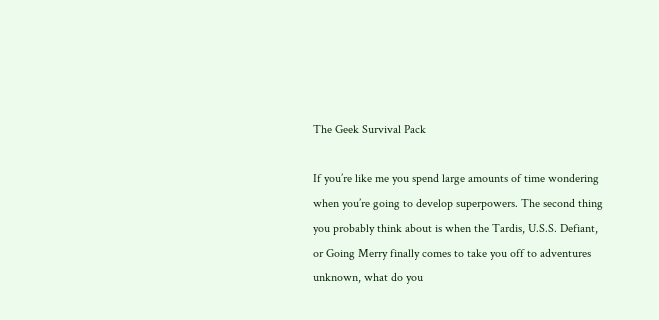The Geek Survival Pack

If you’re like me you spend large amounts of time wondering when you’re going to develop superpowers. The second thing you probably think about is when the Tardis, U.S.S. Defiant, or Going Merry finally comes to take you off to adventures unknown, what do you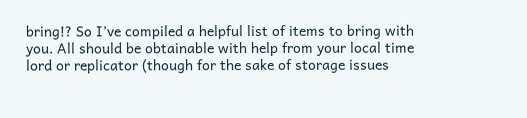bring!? So I’ve compiled a helpful list of items to bring with you. All should be obtainable with help from your local time lord or replicator (though for the sake of storage issues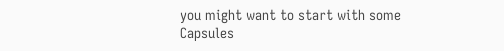you might want to start with some Capsules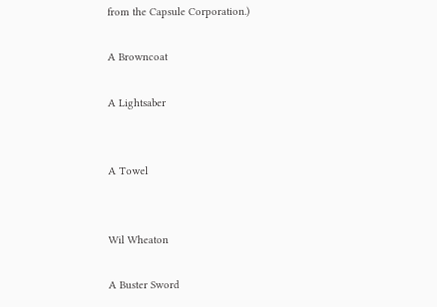from the Capsule Corporation.)

A Browncoat

A Lightsaber


A Towel


Wil Wheaton

A Buster Sword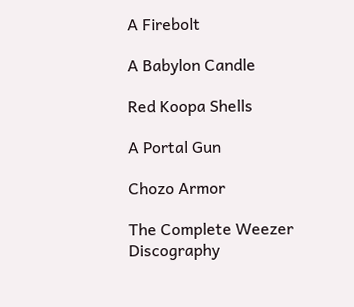A Firebolt

A Babylon Candle

Red Koopa Shells

A Portal Gun

Chozo Armor

The Complete Weezer Discography